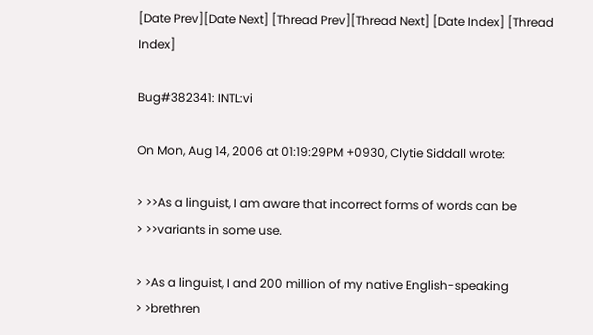[Date Prev][Date Next] [Thread Prev][Thread Next] [Date Index] [Thread Index]

Bug#382341: INTL:vi

On Mon, Aug 14, 2006 at 01:19:29PM +0930, Clytie Siddall wrote:

> >>As a linguist, I am aware that incorrect forms of words can be
> >>variants in some use.

> >As a linguist, I and 200 million of my native English-speaking
> >brethren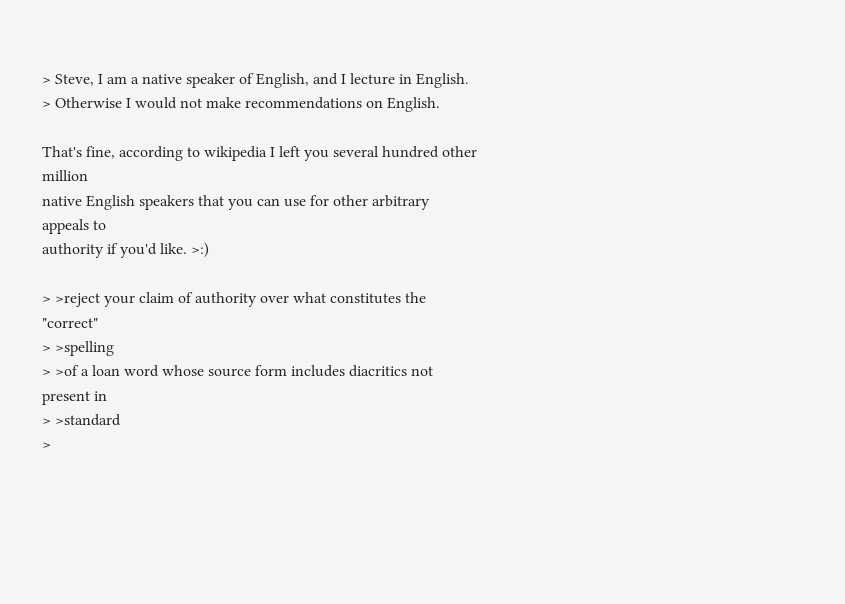> Steve, I am a native speaker of English, and I lecture in English.
> Otherwise I would not make recommendations on English.

That's fine, according to wikipedia I left you several hundred other million
native English speakers that you can use for other arbitrary appeals to
authority if you'd like. >:)

> >reject your claim of authority over what constitutes the "correct"
> >spelling
> >of a loan word whose source form includes diacritics not present in
> >standard
>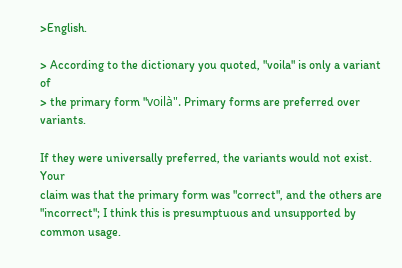>English.

> According to the dictionary you quoted, "voila" is only a variant of
> the primary form "voilà". Primary forms are preferred over variants.

If they were universally preferred, the variants would not exist.  Your
claim was that the primary form was "correct", and the others are
"incorrect"; I think this is presumptuous and unsupported by common usage.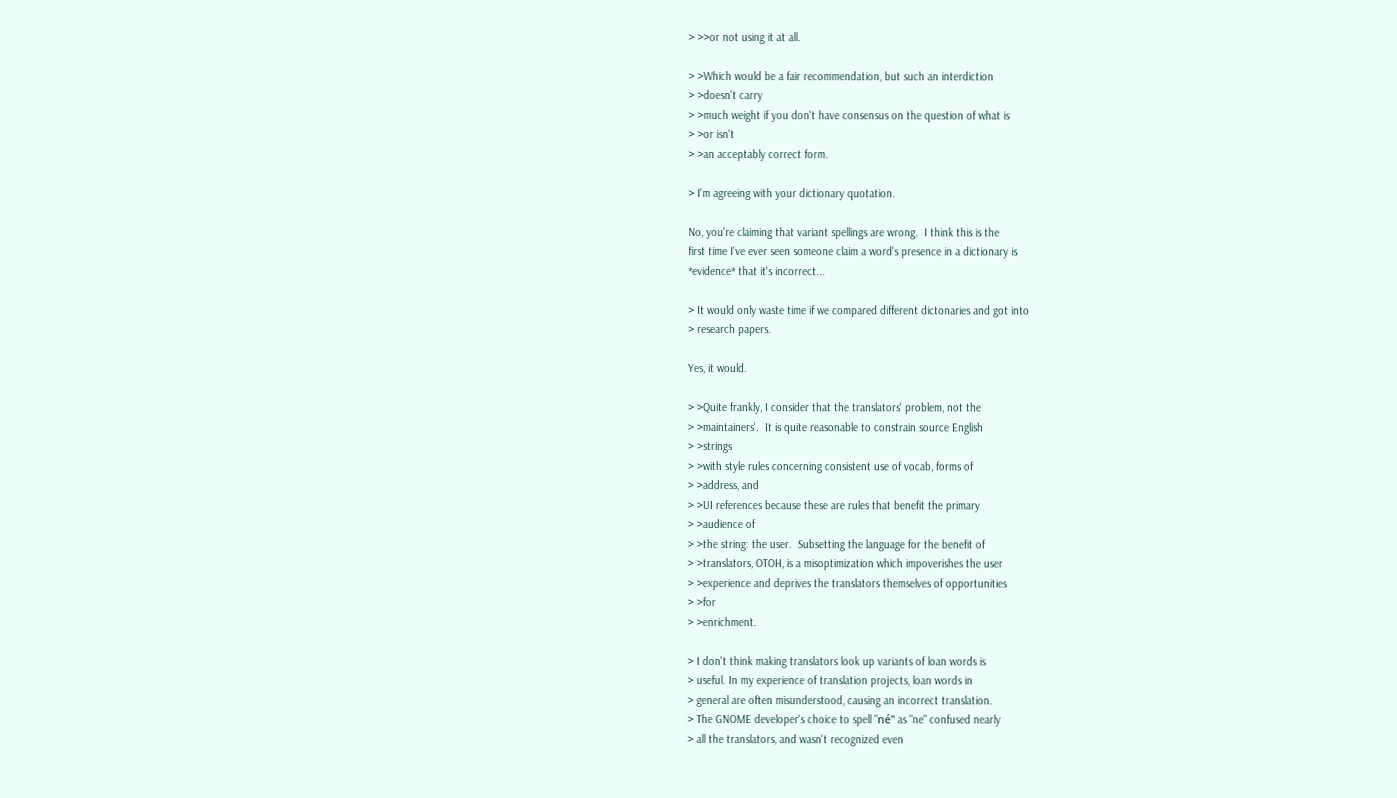> >>or not using it at all.

> >Which would be a fair recommendation, but such an interdiction
> >doesn't carry
> >much weight if you don't have consensus on the question of what is
> >or isn't
> >an acceptably correct form.

> I'm agreeing with your dictionary quotation.

No, you're claiming that variant spellings are wrong.  I think this is the
first time I've ever seen someone claim a word's presence in a dictionary is
*evidence* that it's incorrect...

> It would only waste time if we compared different dictonaries and got into
> research papers.

Yes, it would.

> >Quite frankly, I consider that the translators' problem, not the
> >maintainers'.  It is quite reasonable to constrain source English
> >strings
> >with style rules concerning consistent use of vocab, forms of
> >address, and
> >UI references because these are rules that benefit the primary
> >audience of
> >the string: the user.  Subsetting the language for the benefit of
> >translators, OTOH, is a misoptimization which impoverishes the user
> >experience and deprives the translators themselves of opportunities
> >for
> >enrichment.

> I don't think making translators look up variants of loan words is
> useful. In my experience of translation projects, loan words in
> general are often misunderstood, causing an incorrect translation.
> The GNOME developer's choice to spell "né" as "ne" confused nearly
> all the translators, and wasn't recognized even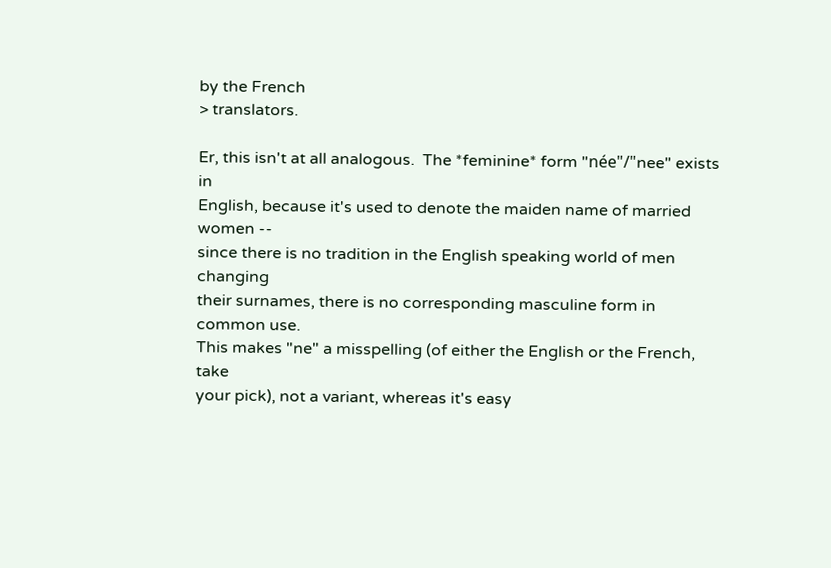by the French
> translators.

Er, this isn't at all analogous.  The *feminine* form "née"/"nee" exists in
English, because it's used to denote the maiden name of married women --
since there is no tradition in the English speaking world of men changing
their surnames, there is no corresponding masculine form in common use.
This makes "ne" a misspelling (of either the English or the French, take
your pick), not a variant, whereas it's easy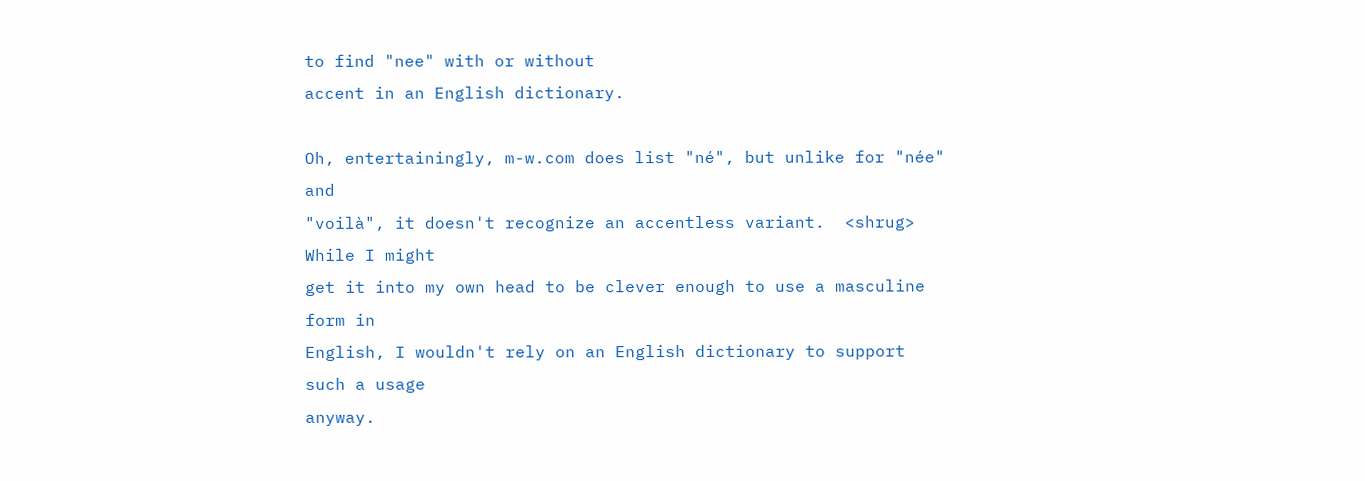to find "nee" with or without
accent in an English dictionary.

Oh, entertainingly, m-w.com does list "né", but unlike for "née" and
"voilà", it doesn't recognize an accentless variant.  <shrug> While I might
get it into my own head to be clever enough to use a masculine form in
English, I wouldn't rely on an English dictionary to support such a usage
anyway.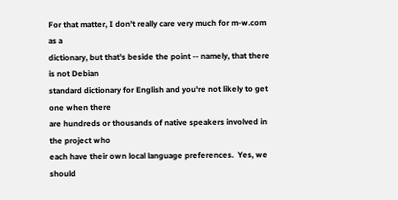For that matter, I don't really care very much for m-w.com as a
dictionary, but that's beside the point -- namely, that there is not Debian
standard dictionary for English and you're not likely to get one when there
are hundreds or thousands of native speakers involved in the project who
each have their own local language preferences.  Yes, we should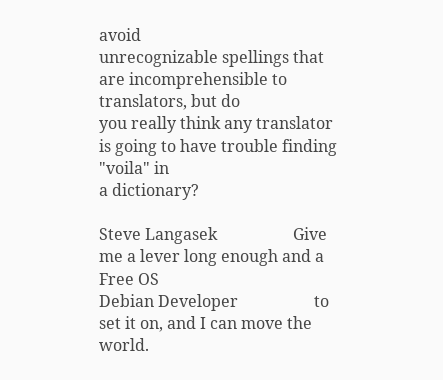avoid
unrecognizable spellings that are incomprehensible to translators, but do
you really think any translator is going to have trouble finding "voila" in
a dictionary?

Steve Langasek                   Give me a lever long enough and a Free OS
Debian Developer                   to set it on, and I can move the world.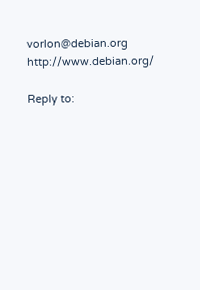vorlon@debian.org                                   http://www.debian.org/

Reply to: